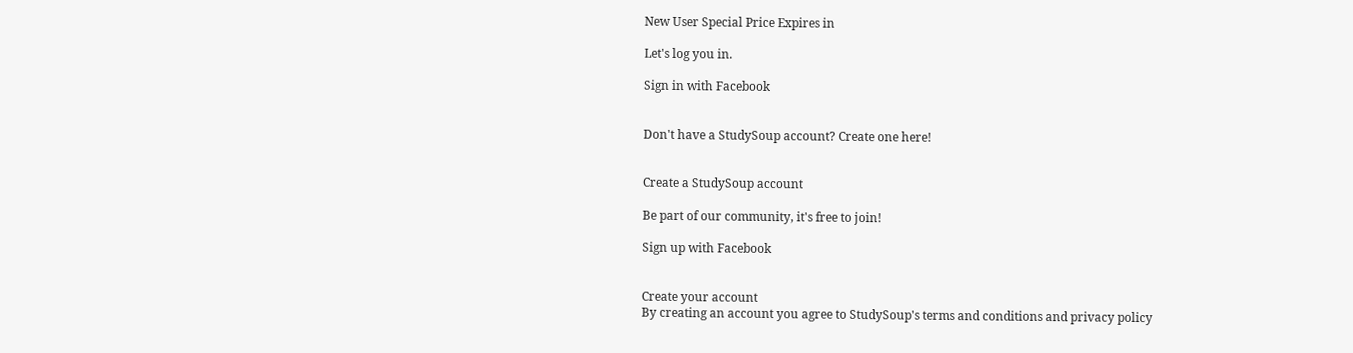New User Special Price Expires in

Let's log you in.

Sign in with Facebook


Don't have a StudySoup account? Create one here!


Create a StudySoup account

Be part of our community, it's free to join!

Sign up with Facebook


Create your account
By creating an account you agree to StudySoup's terms and conditions and privacy policy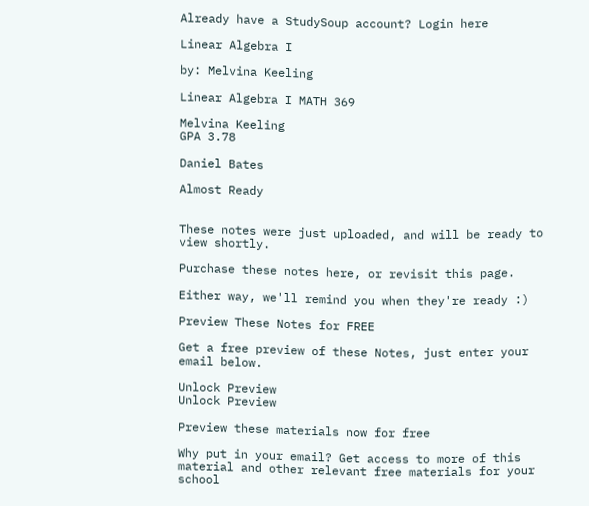Already have a StudySoup account? Login here

Linear Algebra I

by: Melvina Keeling

Linear Algebra I MATH 369

Melvina Keeling
GPA 3.78

Daniel Bates

Almost Ready


These notes were just uploaded, and will be ready to view shortly.

Purchase these notes here, or revisit this page.

Either way, we'll remind you when they're ready :)

Preview These Notes for FREE

Get a free preview of these Notes, just enter your email below.

Unlock Preview
Unlock Preview

Preview these materials now for free

Why put in your email? Get access to more of this material and other relevant free materials for your school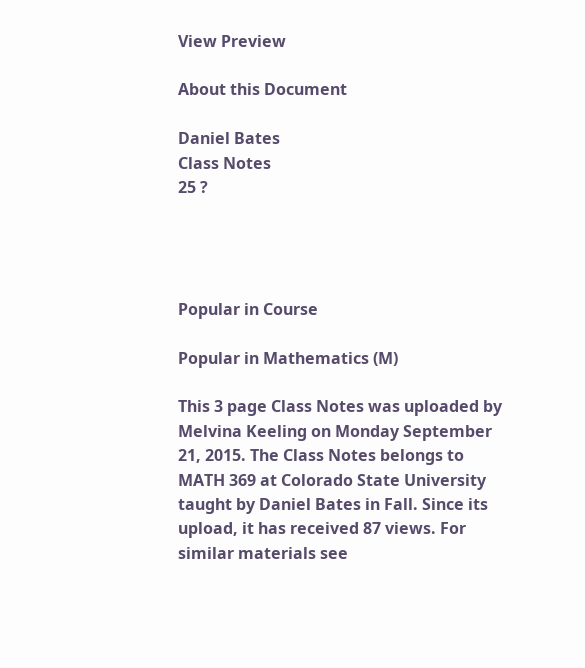View Preview

About this Document

Daniel Bates
Class Notes
25 ?




Popular in Course

Popular in Mathematics (M)

This 3 page Class Notes was uploaded by Melvina Keeling on Monday September 21, 2015. The Class Notes belongs to MATH 369 at Colorado State University taught by Daniel Bates in Fall. Since its upload, it has received 87 views. For similar materials see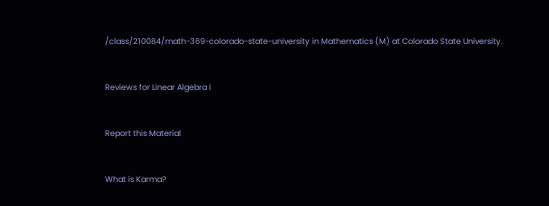/class/210084/math-369-colorado-state-university in Mathematics (M) at Colorado State University.


Reviews for Linear Algebra I


Report this Material


What is Karma?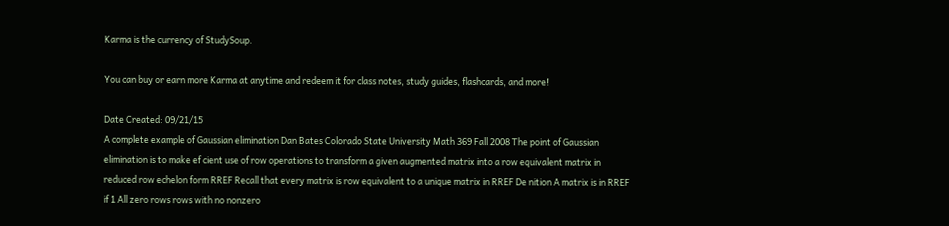Karma is the currency of StudySoup.

You can buy or earn more Karma at anytime and redeem it for class notes, study guides, flashcards, and more!

Date Created: 09/21/15
A complete example of Gaussian elimination Dan Bates Colorado State University Math 369 Fall 2008 The point of Gaussian elimination is to make ef cient use of row operations to transform a given augmented matrix into a row equivalent matrix in reduced row echelon form RREF Recall that every matrix is row equivalent to a unique matrix in RREF De nition A matrix is in RREF if 1 All zero rows rows with no nonzero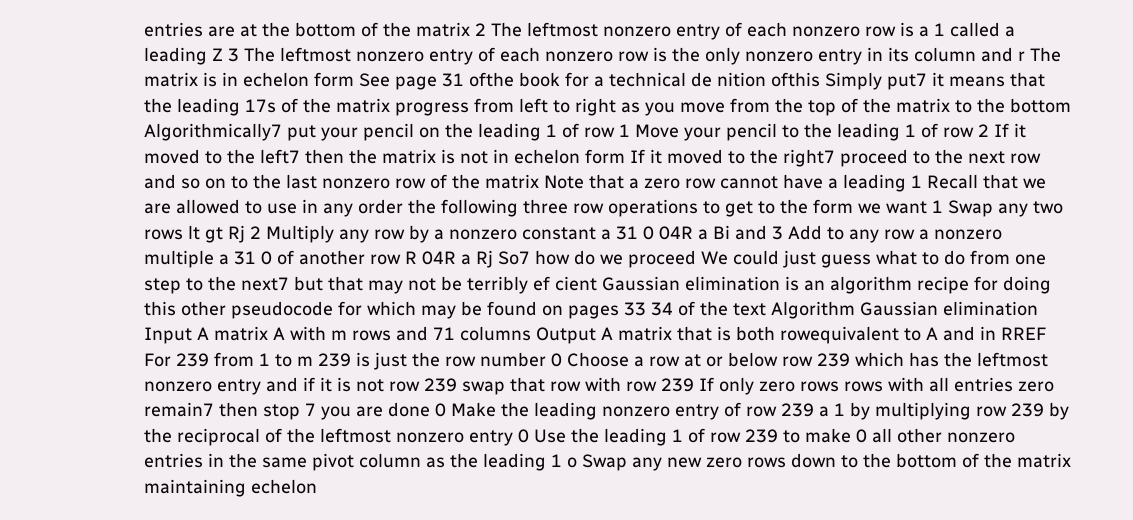entries are at the bottom of the matrix 2 The leftmost nonzero entry of each nonzero row is a 1 called a leading Z 3 The leftmost nonzero entry of each nonzero row is the only nonzero entry in its column and r The matrix is in echelon form See page 31 ofthe book for a technical de nition ofthis Simply put7 it means that the leading 17s of the matrix progress from left to right as you move from the top of the matrix to the bottom Algorithmically7 put your pencil on the leading 1 of row 1 Move your pencil to the leading 1 of row 2 If it moved to the left7 then the matrix is not in echelon form If it moved to the right7 proceed to the next row and so on to the last nonzero row of the matrix Note that a zero row cannot have a leading 1 Recall that we are allowed to use in any order the following three row operations to get to the form we want 1 Swap any two rows lt gt Rj 2 Multiply any row by a nonzero constant a 31 0 04R a Bi and 3 Add to any row a nonzero multiple a 31 0 of another row R 04R a Rj So7 how do we proceed We could just guess what to do from one step to the next7 but that may not be terribly ef cient Gaussian elimination is an algorithm recipe for doing this other pseudocode for which may be found on pages 33 34 of the text Algorithm Gaussian elimination Input A matrix A with m rows and 71 columns Output A matrix that is both rowequivalent to A and in RREF For 239 from 1 to m 239 is just the row number 0 Choose a row at or below row 239 which has the leftmost nonzero entry and if it is not row 239 swap that row with row 239 If only zero rows rows with all entries zero remain7 then stop 7 you are done 0 Make the leading nonzero entry of row 239 a 1 by multiplying row 239 by the reciprocal of the leftmost nonzero entry 0 Use the leading 1 of row 239 to make 0 all other nonzero entries in the same pivot column as the leading 1 o Swap any new zero rows down to the bottom of the matrix maintaining echelon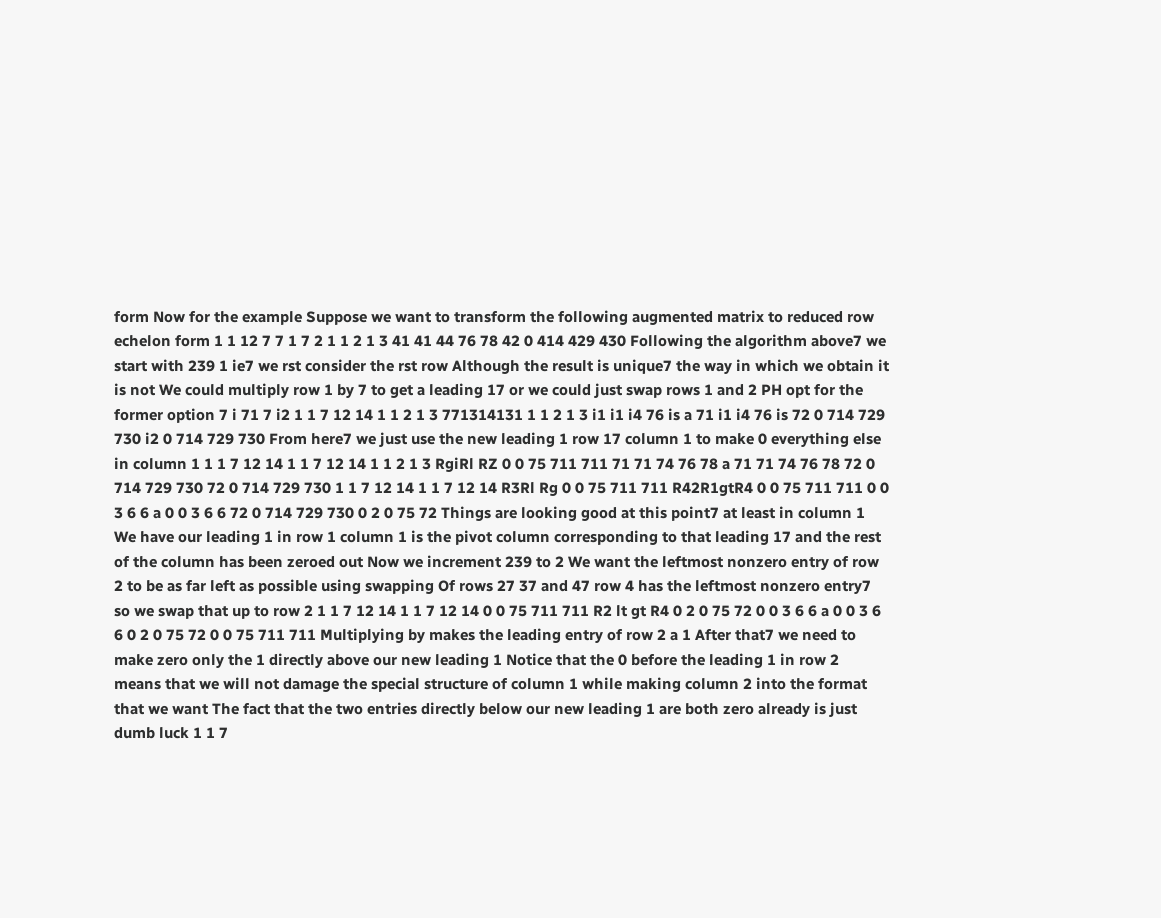form Now for the example Suppose we want to transform the following augmented matrix to reduced row echelon form 1 1 12 7 7 1 7 2 1 1 2 1 3 41 41 44 76 78 42 0 414 429 430 Following the algorithm above7 we start with 239 1 ie7 we rst consider the rst row Although the result is unique7 the way in which we obtain it is not We could multiply row 1 by 7 to get a leading 17 or we could just swap rows 1 and 2 PH opt for the former option 7 i 71 7 i2 1 1 7 12 14 1 1 2 1 3 771314131 1 1 2 1 3 i1 i1 i4 76 is a 71 i1 i4 76 is 72 0 714 729 730 i2 0 714 729 730 From here7 we just use the new leading 1 row 17 column 1 to make 0 everything else in column 1 1 1 7 12 14 1 1 7 12 14 1 1 2 1 3 RgiRl RZ 0 0 75 711 711 71 71 74 76 78 a 71 71 74 76 78 72 0 714 729 730 72 0 714 729 730 1 1 7 12 14 1 1 7 12 14 R3Rl Rg 0 0 75 711 711 R42R1gtR4 0 0 75 711 711 0 0 3 6 6 a 0 0 3 6 6 72 0 714 729 730 0 2 0 75 72 Things are looking good at this point7 at least in column 1 We have our leading 1 in row 1 column 1 is the pivot column corresponding to that leading 17 and the rest of the column has been zeroed out Now we increment 239 to 2 We want the leftmost nonzero entry of row 2 to be as far left as possible using swapping Of rows 27 37 and 47 row 4 has the leftmost nonzero entry7 so we swap that up to row 2 1 1 7 12 14 1 1 7 12 14 0 0 75 711 711 R2 lt gt R4 0 2 0 75 72 0 0 3 6 6 a 0 0 3 6 6 0 2 0 75 72 0 0 75 711 711 Multiplying by makes the leading entry of row 2 a 1 After that7 we need to make zero only the 1 directly above our new leading 1 Notice that the 0 before the leading 1 in row 2 means that we will not damage the special structure of column 1 while making column 2 into the format that we want The fact that the two entries directly below our new leading 1 are both zero already is just dumb luck 1 1 7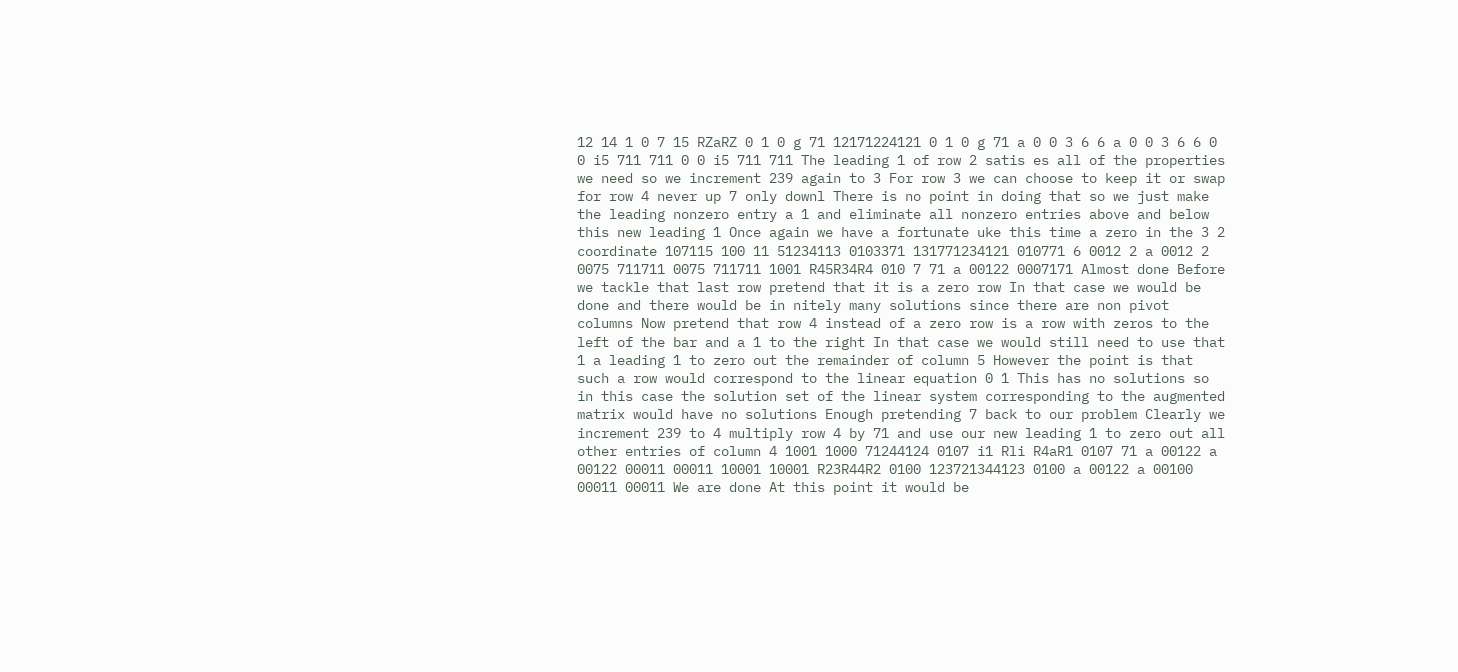12 14 1 0 7 15 RZaRZ 0 1 0 g 71 12171224121 0 1 0 g 71 a 0 0 3 6 6 a 0 0 3 6 6 0 0 i5 711 711 0 0 i5 711 711 The leading 1 of row 2 satis es all of the properties we need so we increment 239 again to 3 For row 3 we can choose to keep it or swap for row 4 never up 7 only downl There is no point in doing that so we just make the leading nonzero entry a 1 and eliminate all nonzero entries above and below this new leading 1 Once again we have a fortunate uke this time a zero in the 3 2 coordinate 107115 100 11 51234113 0103371 131771234121 010771 6 0012 2 a 0012 2 0075 711711 0075 711711 1001 R45R34R4 010 7 71 a 00122 0007171 Almost done Before we tackle that last row pretend that it is a zero row In that case we would be done and there would be in nitely many solutions since there are non pivot columns Now pretend that row 4 instead of a zero row is a row with zeros to the left of the bar and a 1 to the right In that case we would still need to use that 1 a leading 1 to zero out the remainder of column 5 However the point is that such a row would correspond to the linear equation 0 1 This has no solutions so in this case the solution set of the linear system corresponding to the augmented matrix would have no solutions Enough pretending 7 back to our problem Clearly we increment 239 to 4 multiply row 4 by 71 and use our new leading 1 to zero out all other entries of column 4 1001 1000 71244124 0107 i1 Rli R4aR1 0107 71 a 00122 a 00122 00011 00011 10001 10001 R23R44R2 0100 123721344123 0100 a 00122 a 00100 00011 00011 We are done At this point it would be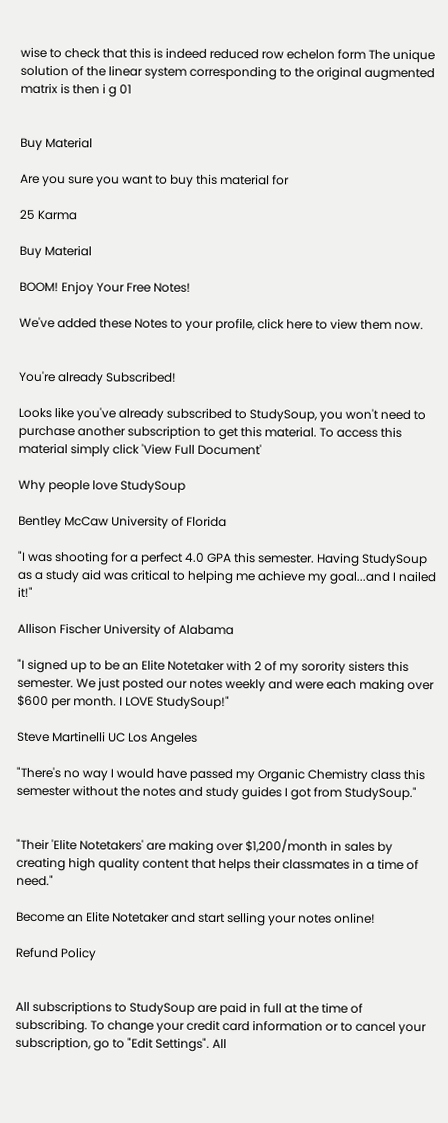wise to check that this is indeed reduced row echelon form The unique solution of the linear system corresponding to the original augmented matrix is then i g 01


Buy Material

Are you sure you want to buy this material for

25 Karma

Buy Material

BOOM! Enjoy Your Free Notes!

We've added these Notes to your profile, click here to view them now.


You're already Subscribed!

Looks like you've already subscribed to StudySoup, you won't need to purchase another subscription to get this material. To access this material simply click 'View Full Document'

Why people love StudySoup

Bentley McCaw University of Florida

"I was shooting for a perfect 4.0 GPA this semester. Having StudySoup as a study aid was critical to helping me achieve my goal...and I nailed it!"

Allison Fischer University of Alabama

"I signed up to be an Elite Notetaker with 2 of my sorority sisters this semester. We just posted our notes weekly and were each making over $600 per month. I LOVE StudySoup!"

Steve Martinelli UC Los Angeles

"There's no way I would have passed my Organic Chemistry class this semester without the notes and study guides I got from StudySoup."


"Their 'Elite Notetakers' are making over $1,200/month in sales by creating high quality content that helps their classmates in a time of need."

Become an Elite Notetaker and start selling your notes online!

Refund Policy


All subscriptions to StudySoup are paid in full at the time of subscribing. To change your credit card information or to cancel your subscription, go to "Edit Settings". All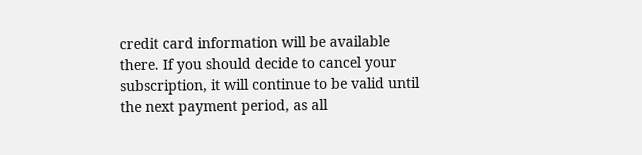credit card information will be available there. If you should decide to cancel your subscription, it will continue to be valid until the next payment period, as all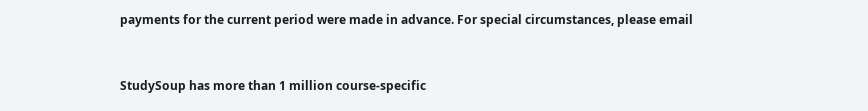payments for the current period were made in advance. For special circumstances, please email


StudySoup has more than 1 million course-specific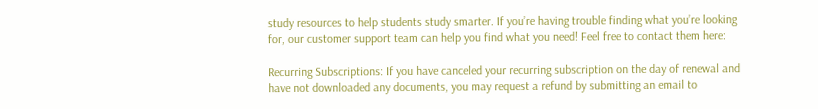study resources to help students study smarter. If you’re having trouble finding what you’re looking for, our customer support team can help you find what you need! Feel free to contact them here:

Recurring Subscriptions: If you have canceled your recurring subscription on the day of renewal and have not downloaded any documents, you may request a refund by submitting an email to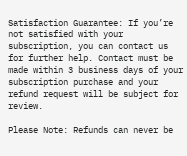Satisfaction Guarantee: If you’re not satisfied with your subscription, you can contact us for further help. Contact must be made within 3 business days of your subscription purchase and your refund request will be subject for review.

Please Note: Refunds can never be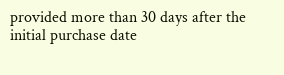provided more than 30 days after the initial purchase date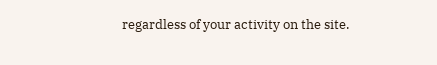regardless of your activity on the site.